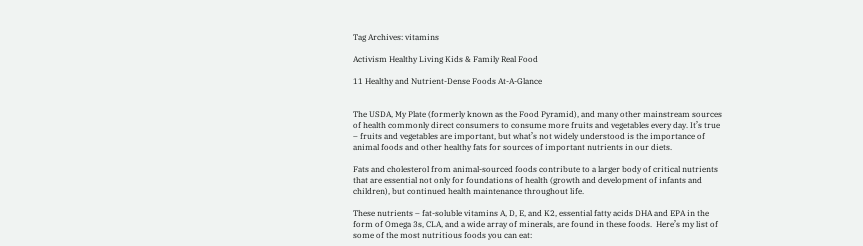Tag Archives: vitamins

Activism Healthy Living Kids & Family Real Food

11 Healthy and Nutrient-Dense Foods At-A-Glance


The USDA, My Plate (formerly known as the Food Pyramid), and many other mainstream sources of health commonly direct consumers to consume more fruits and vegetables every day. It’s true – fruits and vegetables are important, but what’s not widely understood is the importance of animal foods and other healthy fats for sources of important nutrients in our diets.

Fats and cholesterol from animal-sourced foods contribute to a larger body of critical nutrients that are essential not only for foundations of health (growth and development of infants and children), but continued health maintenance throughout life.

These nutrients – fat-soluble vitamins A, D, E, and K2, essential fatty acids DHA and EPA in the form of Omega 3s, CLA, and a wide array of minerals, are found in these foods.  Here’s my list of some of the most nutritious foods you can eat: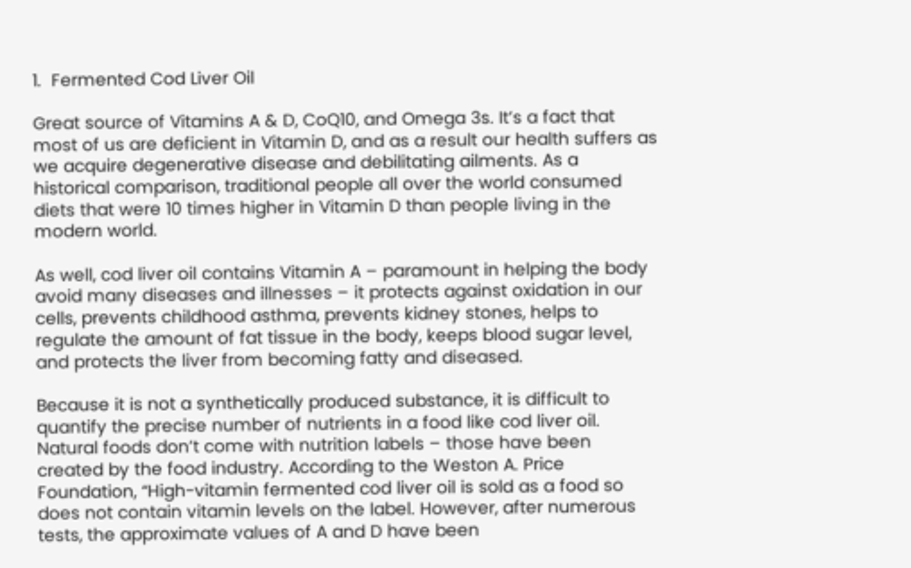1.  Fermented Cod Liver Oil

Great source of Vitamins A & D, CoQ10, and Omega 3s. It’s a fact that most of us are deficient in Vitamin D, and as a result our health suffers as we acquire degenerative disease and debilitating ailments. As a historical comparison, traditional people all over the world consumed diets that were 10 times higher in Vitamin D than people living in the modern world.

As well, cod liver oil contains Vitamin A – paramount in helping the body avoid many diseases and illnesses – it protects against oxidation in our cells, prevents childhood asthma, prevents kidney stones, helps to regulate the amount of fat tissue in the body, keeps blood sugar level, and protects the liver from becoming fatty and diseased.

Because it is not a synthetically produced substance, it is difficult to quantify the precise number of nutrients in a food like cod liver oil. Natural foods don’t come with nutrition labels – those have been created by the food industry. According to the Weston A. Price Foundation, “High-vitamin fermented cod liver oil is sold as a food so does not contain vitamin levels on the label. However, after numerous tests, the approximate values of A and D have been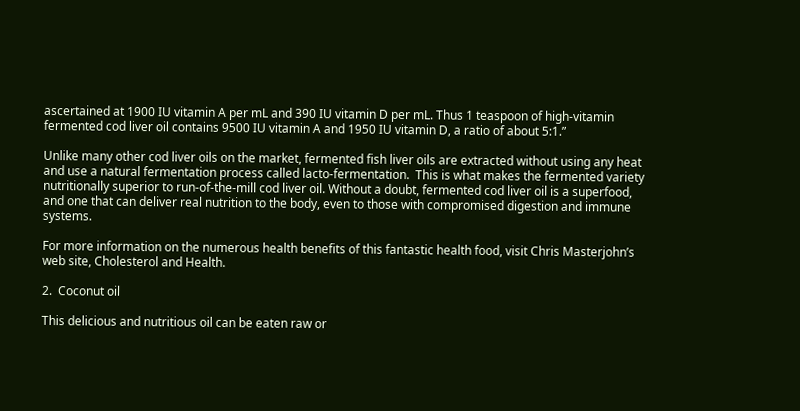ascertained at 1900 IU vitamin A per mL and 390 IU vitamin D per mL. Thus 1 teaspoon of high-vitamin fermented cod liver oil contains 9500 IU vitamin A and 1950 IU vitamin D, a ratio of about 5:1.”

Unlike many other cod liver oils on the market, fermented fish liver oils are extracted without using any heat and use a natural fermentation process called lacto-fermentation.  This is what makes the fermented variety nutritionally superior to run-of-the-mill cod liver oil. Without a doubt, fermented cod liver oil is a superfood, and one that can deliver real nutrition to the body, even to those with compromised digestion and immune systems.

For more information on the numerous health benefits of this fantastic health food, visit Chris Masterjohn’s web site, Cholesterol and Health.

2.  Coconut oil

This delicious and nutritious oil can be eaten raw or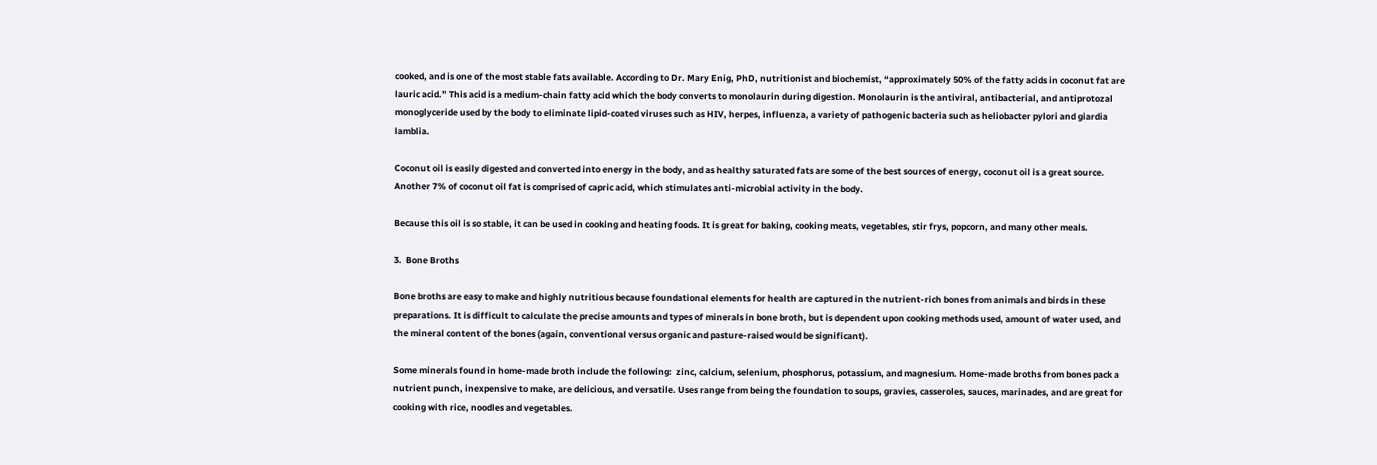cooked, and is one of the most stable fats available. According to Dr. Mary Enig, PhD, nutritionist and biochemist, “approximately 50% of the fatty acids in coconut fat are lauric acid.” This acid is a medium-chain fatty acid which the body converts to monolaurin during digestion. Monolaurin is the antiviral, antibacterial, and antiprotozal monoglyceride used by the body to eliminate lipid-coated viruses such as HIV, herpes, influenza, a variety of pathogenic bacteria such as heliobacter pylori and giardia lamblia.

Coconut oil is easily digested and converted into energy in the body, and as healthy saturated fats are some of the best sources of energy, coconut oil is a great source. Another 7% of coconut oil fat is comprised of capric acid, which stimulates anti-microbial activity in the body.

Because this oil is so stable, it can be used in cooking and heating foods. It is great for baking, cooking meats, vegetables, stir frys, popcorn, and many other meals.

3.  Bone Broths

Bone broths are easy to make and highly nutritious because foundational elements for health are captured in the nutrient-rich bones from animals and birds in these preparations. It is difficult to calculate the precise amounts and types of minerals in bone broth, but is dependent upon cooking methods used, amount of water used, and the mineral content of the bones (again, conventional versus organic and pasture-raised would be significant).

Some minerals found in home-made broth include the following:  zinc, calcium, selenium, phosphorus, potassium, and magnesium. Home-made broths from bones pack a nutrient punch, inexpensive to make, are delicious, and versatile. Uses range from being the foundation to soups, gravies, casseroles, sauces, marinades, and are great for cooking with rice, noodles and vegetables.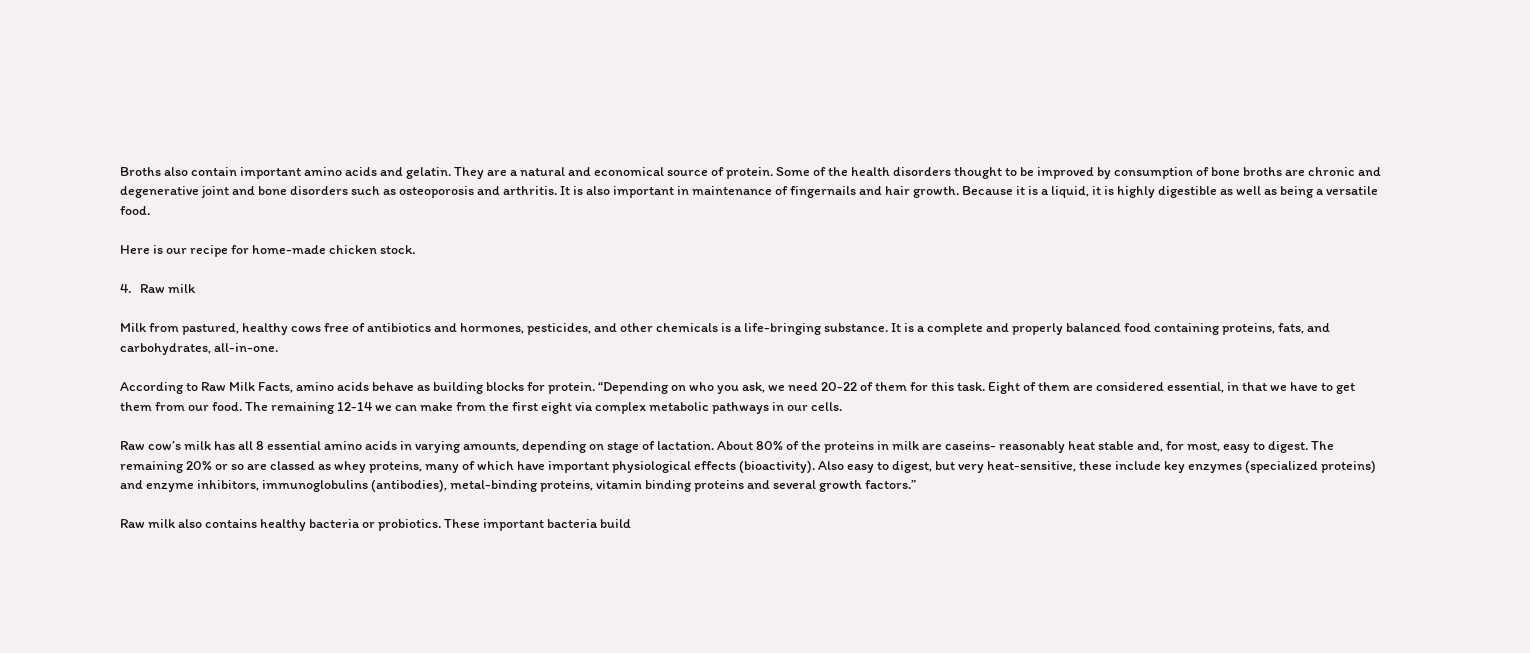Broths also contain important amino acids and gelatin. They are a natural and economical source of protein. Some of the health disorders thought to be improved by consumption of bone broths are chronic and degenerative joint and bone disorders such as osteoporosis and arthritis. It is also important in maintenance of fingernails and hair growth. Because it is a liquid, it is highly digestible as well as being a versatile food.

Here is our recipe for home-made chicken stock.

4.   Raw milk

Milk from pastured, healthy cows free of antibiotics and hormones, pesticides, and other chemicals is a life-bringing substance. It is a complete and properly balanced food containing proteins, fats, and carbohydrates, all-in-one.

According to Raw Milk Facts, amino acids behave as building blocks for protein. “Depending on who you ask, we need 20-22 of them for this task. Eight of them are considered essential, in that we have to get them from our food. The remaining 12-14 we can make from the first eight via complex metabolic pathways in our cells.

Raw cow’s milk has all 8 essential amino acids in varying amounts, depending on stage of lactation. About 80% of the proteins in milk are caseins- reasonably heat stable and, for most, easy to digest. The remaining 20% or so are classed as whey proteins, many of which have important physiological effects (bioactivity). Also easy to digest, but very heat-sensitive, these include key enzymes (specialized proteins) and enzyme inhibitors, immunoglobulins (antibodies), metal-binding proteins, vitamin binding proteins and several growth factors.”

Raw milk also contains healthy bacteria or probiotics. These important bacteria build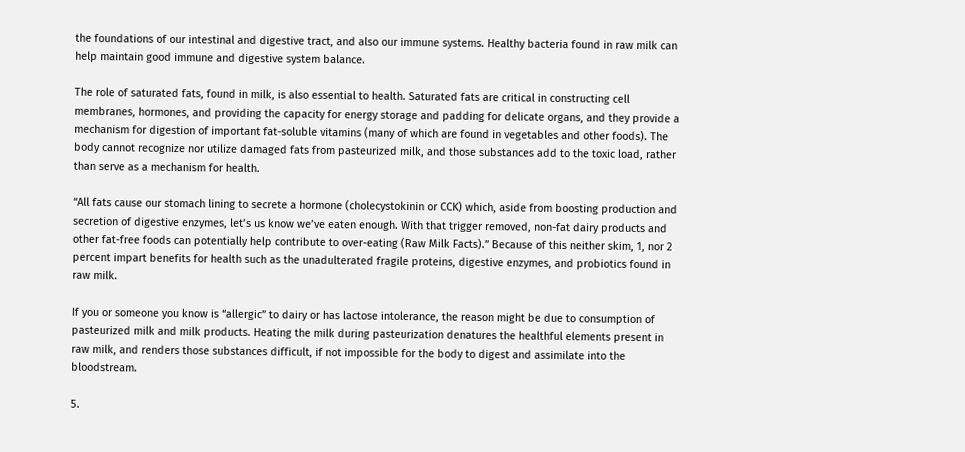the foundations of our intestinal and digestive tract, and also our immune systems. Healthy bacteria found in raw milk can help maintain good immune and digestive system balance.

The role of saturated fats, found in milk, is also essential to health. Saturated fats are critical in constructing cell membranes, hormones, and providing the capacity for energy storage and padding for delicate organs, and they provide a mechanism for digestion of important fat-soluble vitamins (many of which are found in vegetables and other foods). The body cannot recognize nor utilize damaged fats from pasteurized milk, and those substances add to the toxic load, rather than serve as a mechanism for health.

“All fats cause our stomach lining to secrete a hormone (cholecystokinin or CCK) which, aside from boosting production and secretion of digestive enzymes, let’s us know we’ve eaten enough. With that trigger removed, non-fat dairy products and other fat-free foods can potentially help contribute to over-eating (Raw Milk Facts).” Because of this neither skim, 1, nor 2 percent impart benefits for health such as the unadulterated fragile proteins, digestive enzymes, and probiotics found in raw milk.

If you or someone you know is “allergic” to dairy or has lactose intolerance, the reason might be due to consumption of pasteurized milk and milk products. Heating the milk during pasteurization denatures the healthful elements present in raw milk, and renders those substances difficult, if not impossible for the body to digest and assimilate into the bloodstream.

5.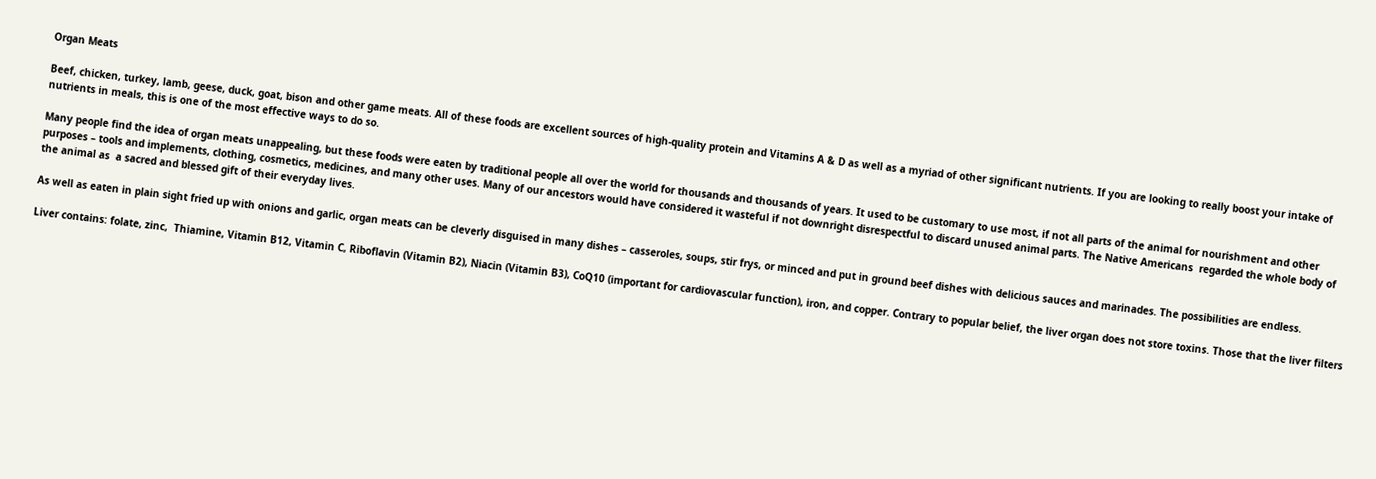Organ Meats

Beef, chicken, turkey, lamb, geese, duck, goat, bison and other game meats. All of these foods are excellent sources of high-quality protein and Vitamins A & D as well as a myriad of other significant nutrients. If you are looking to really boost your intake of nutrients in meals, this is one of the most effective ways to do so.

Many people find the idea of organ meats unappealing, but these foods were eaten by traditional people all over the world for thousands and thousands of years. It used to be customary to use most, if not all parts of the animal for nourishment and other purposes – tools and implements, clothing, cosmetics, medicines, and many other uses. Many of our ancestors would have considered it wasteful if not downright disrespectful to discard unused animal parts. The Native Americans  regarded the whole body of the animal as  a sacred and blessed gift of their everyday lives.

As well as eaten in plain sight fried up with onions and garlic, organ meats can be cleverly disguised in many dishes – casseroles, soups, stir frys, or minced and put in ground beef dishes with delicious sauces and marinades. The possibilities are endless.

Liver contains: folate, zinc,  Thiamine, Vitamin B12, Vitamin C, Riboflavin (Vitamin B2), Niacin (Vitamin B3), CoQ10 (important for cardiovascular function), iron, and copper. Contrary to popular belief, the liver organ does not store toxins. Those that the liver filters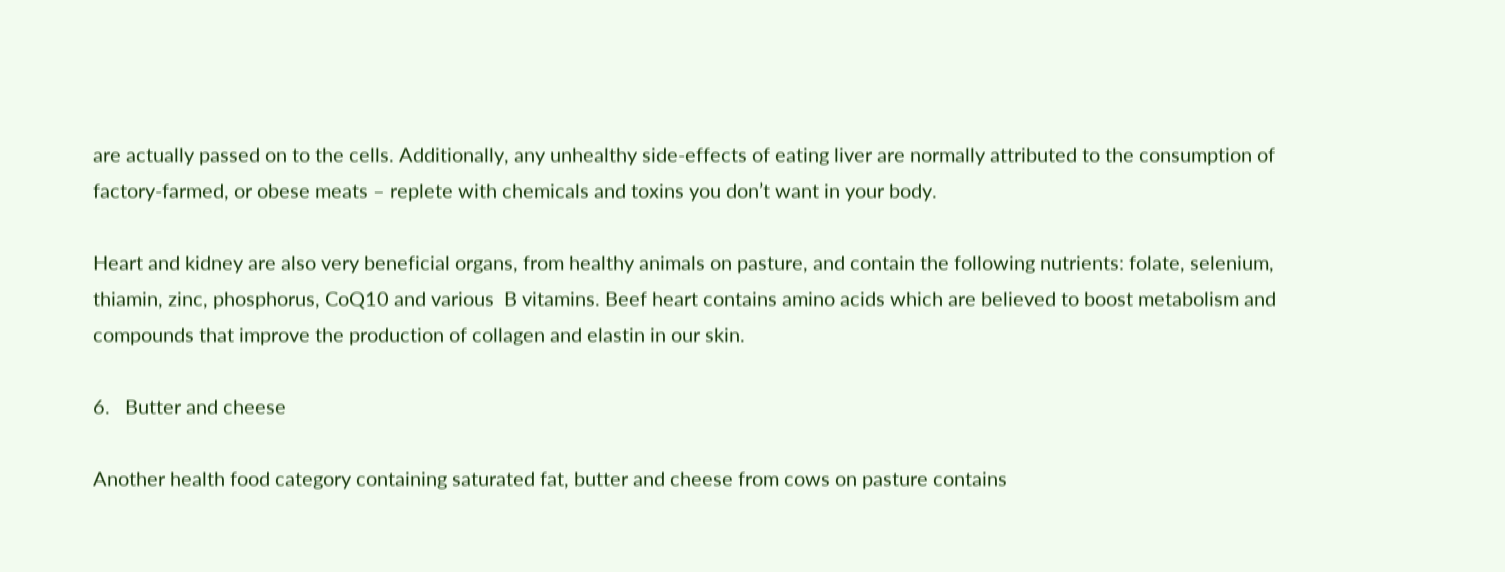are actually passed on to the cells. Additionally, any unhealthy side-effects of eating liver are normally attributed to the consumption of factory-farmed, or obese meats – replete with chemicals and toxins you don’t want in your body.

Heart and kidney are also very beneficial organs, from healthy animals on pasture, and contain the following nutrients: folate, selenium, thiamin, zinc, phosphorus, CoQ10 and various  B vitamins. Beef heart contains amino acids which are believed to boost metabolism and compounds that improve the production of collagen and elastin in our skin.

6.   Butter and cheese

Another health food category containing saturated fat, butter and cheese from cows on pasture contains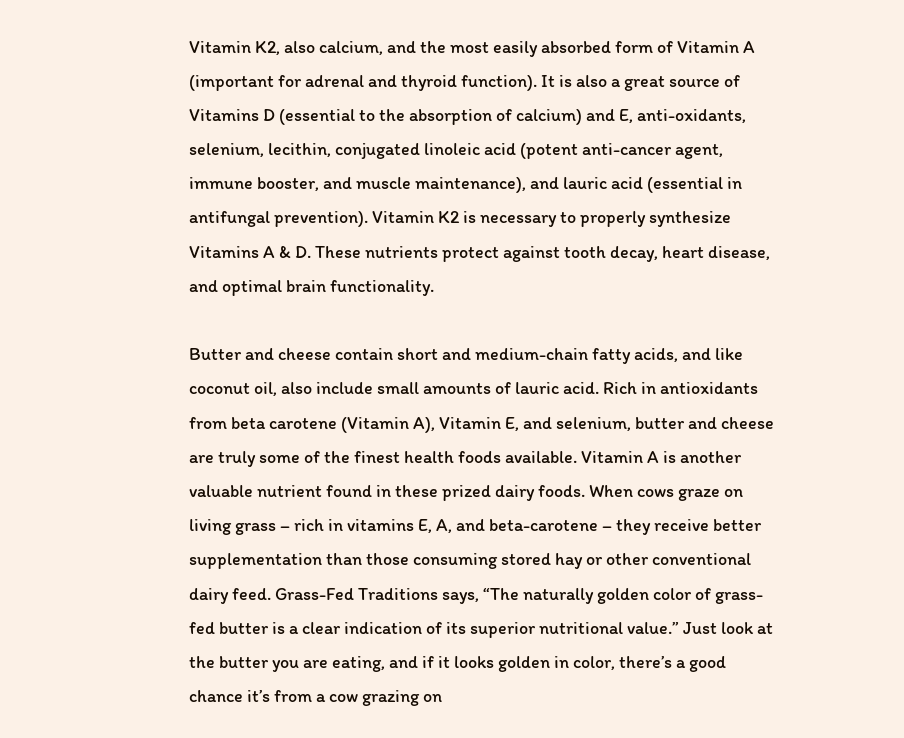Vitamin K2, also calcium, and the most easily absorbed form of Vitamin A (important for adrenal and thyroid function). It is also a great source of Vitamins D (essential to the absorption of calcium) and E, anti-oxidants, selenium, lecithin, conjugated linoleic acid (potent anti-cancer agent, immune booster, and muscle maintenance), and lauric acid (essential in antifungal prevention). Vitamin K2 is necessary to properly synthesize Vitamins A & D. These nutrients protect against tooth decay, heart disease, and optimal brain functionality.

Butter and cheese contain short and medium-chain fatty acids, and like coconut oil, also include small amounts of lauric acid. Rich in antioxidants from beta carotene (Vitamin A), Vitamin E, and selenium, butter and cheese are truly some of the finest health foods available. Vitamin A is another valuable nutrient found in these prized dairy foods. When cows graze on living grass – rich in vitamins E, A, and beta-carotene – they receive better supplementation than those consuming stored hay or other conventional dairy feed. Grass-Fed Traditions says, “The naturally golden color of grass-fed butter is a clear indication of its superior nutritional value.” Just look at the butter you are eating, and if it looks golden in color, there’s a good chance it’s from a cow grazing on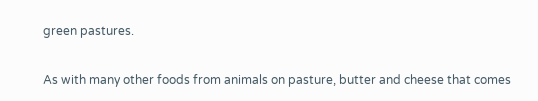green pastures.

As with many other foods from animals on pasture, butter and cheese that comes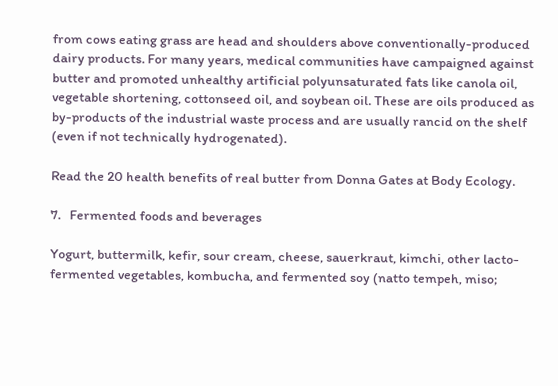from cows eating grass are head and shoulders above conventionally-produced dairy products. For many years, medical communities have campaigned against butter and promoted unhealthy artificial polyunsaturated fats like canola oil, vegetable shortening, cottonseed oil, and soybean oil. These are oils produced as by-products of the industrial waste process and are usually rancid on the shelf (even if not technically hydrogenated).

Read the 20 health benefits of real butter from Donna Gates at Body Ecology.

7.   Fermented foods and beverages

Yogurt, buttermilk, kefir, sour cream, cheese, sauerkraut, kimchi, other lacto-fermented vegetables, kombucha, and fermented soy (natto tempeh, miso;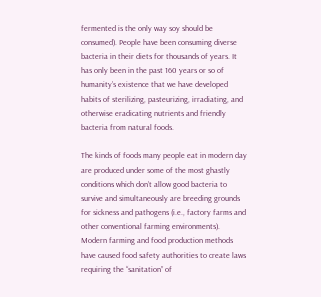fermented is the only way soy should be consumed). People have been consuming diverse bacteria in their diets for thousands of years. It has only been in the past 160 years or so of humanity’s existence that we have developed habits of sterilizing, pasteurizing, irradiating, and otherwise eradicating nutrients and friendly bacteria from natural foods.

The kinds of foods many people eat in modern day are produced under some of the most ghastly conditions which don’t allow good bacteria to survive and simultaneously are breeding grounds for sickness and pathogens (i.e., factory farms and other conventional farming environments).  Modern farming and food production methods have caused food safety authorities to create laws requiring the “sanitation” of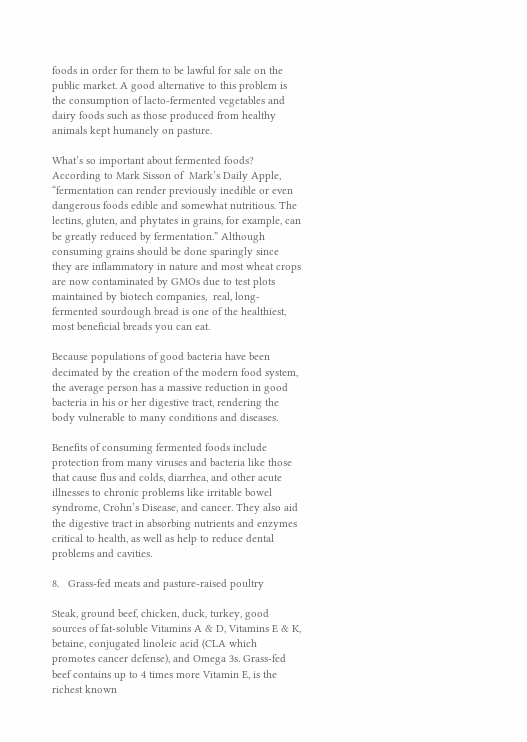foods in order for them to be lawful for sale on the public market. A good alternative to this problem is the consumption of lacto-fermented vegetables and dairy foods such as those produced from healthy animals kept humanely on pasture.

What’s so important about fermented foods? According to Mark Sisson of  Mark’s Daily Apple, “fermentation can render previously inedible or even dangerous foods edible and somewhat nutritious. The lectins, gluten, and phytates in grains, for example, can be greatly reduced by fermentation.” Although consuming grains should be done sparingly since they are inflammatory in nature and most wheat crops are now contaminated by GMOs due to test plots maintained by biotech companies,  real, long-fermented sourdough bread is one of the healthiest, most beneficial breads you can eat.

Because populations of good bacteria have been decimated by the creation of the modern food system, the average person has a massive reduction in good bacteria in his or her digestive tract, rendering the body vulnerable to many conditions and diseases.

Benefits of consuming fermented foods include protection from many viruses and bacteria like those that cause flus and colds, diarrhea, and other acute illnesses to chronic problems like irritable bowel syndrome, Crohn’s Disease, and cancer. They also aid the digestive tract in absorbing nutrients and enzymes critical to health, as well as help to reduce dental problems and cavities.

8.   Grass-fed meats and pasture-raised poultry

Steak, ground beef, chicken, duck, turkey, good sources of fat-soluble Vitamins A & D, Vitamins E & K, betaine, conjugated linoleic acid (CLA which promotes cancer defense), and Omega 3s. Grass-fed beef contains up to 4 times more Vitamin E, is the richest known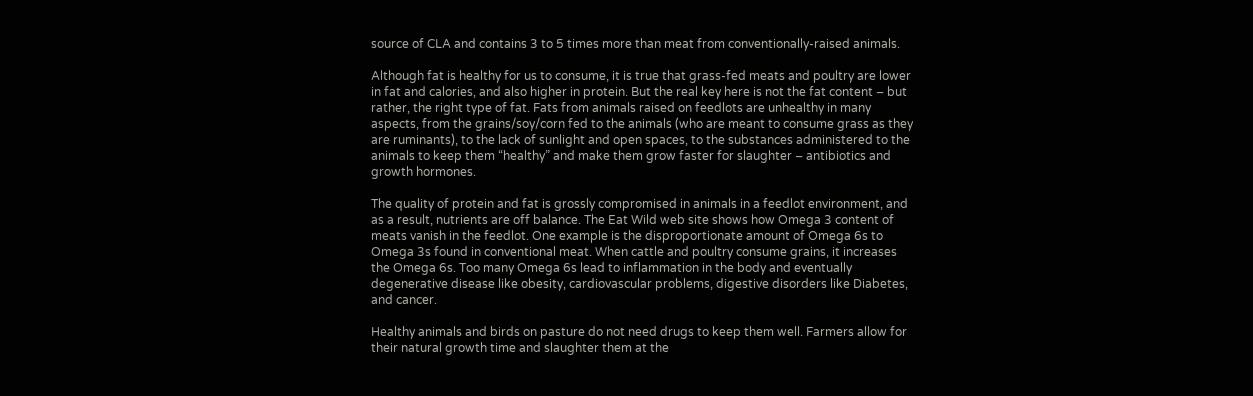source of CLA and contains 3 to 5 times more than meat from conventionally-raised animals.

Although fat is healthy for us to consume, it is true that grass-fed meats and poultry are lower in fat and calories, and also higher in protein. But the real key here is not the fat content – but rather, the right type of fat. Fats from animals raised on feedlots are unhealthy in many aspects, from the grains/soy/corn fed to the animals (who are meant to consume grass as they are ruminants), to the lack of sunlight and open spaces, to the substances administered to the animals to keep them “healthy” and make them grow faster for slaughter – antibiotics and growth hormones.

The quality of protein and fat is grossly compromised in animals in a feedlot environment, and as a result, nutrients are off balance. The Eat Wild web site shows how Omega 3 content of meats vanish in the feedlot. One example is the disproportionate amount of Omega 6s to Omega 3s found in conventional meat. When cattle and poultry consume grains, it increases the Omega 6s. Too many Omega 6s lead to inflammation in the body and eventually degenerative disease like obesity, cardiovascular problems, digestive disorders like Diabetes, and cancer.

Healthy animals and birds on pasture do not need drugs to keep them well. Farmers allow for their natural growth time and slaughter them at the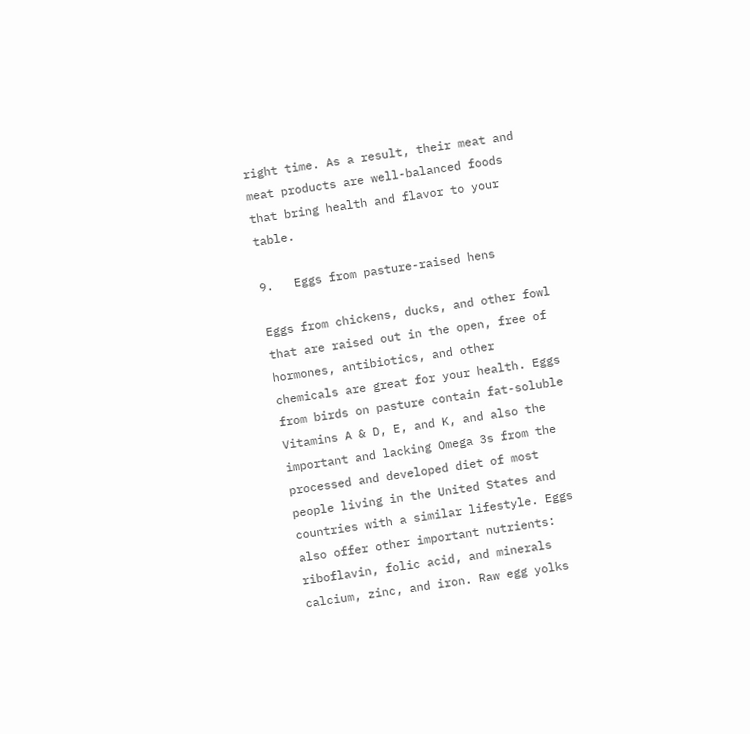right time. As a result, their meat and meat products are well-balanced foods that bring health and flavor to your table.

9.   Eggs from pasture-raised hens

Eggs from chickens, ducks, and other fowl that are raised out in the open, free of hormones, antibiotics, and other chemicals are great for your health. Eggs from birds on pasture contain fat-soluble Vitamins A & D, E, and K, and also the important and lacking Omega 3s from the processed and developed diet of most people living in the United States and countries with a similar lifestyle. Eggs also offer other important nutrients: riboflavin, folic acid, and minerals calcium, zinc, and iron. Raw egg yolks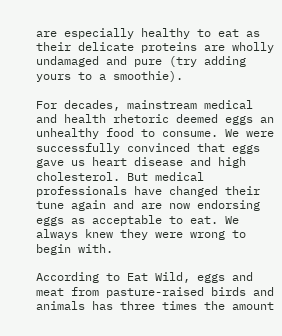are especially healthy to eat as their delicate proteins are wholly undamaged and pure (try adding yours to a smoothie).

For decades, mainstream medical and health rhetoric deemed eggs an unhealthy food to consume. We were successfully convinced that eggs gave us heart disease and high cholesterol. But medical professionals have changed their tune again and are now endorsing eggs as acceptable to eat. We always knew they were wrong to begin with.

According to Eat Wild, eggs and meat from pasture-raised birds and animals has three times the amount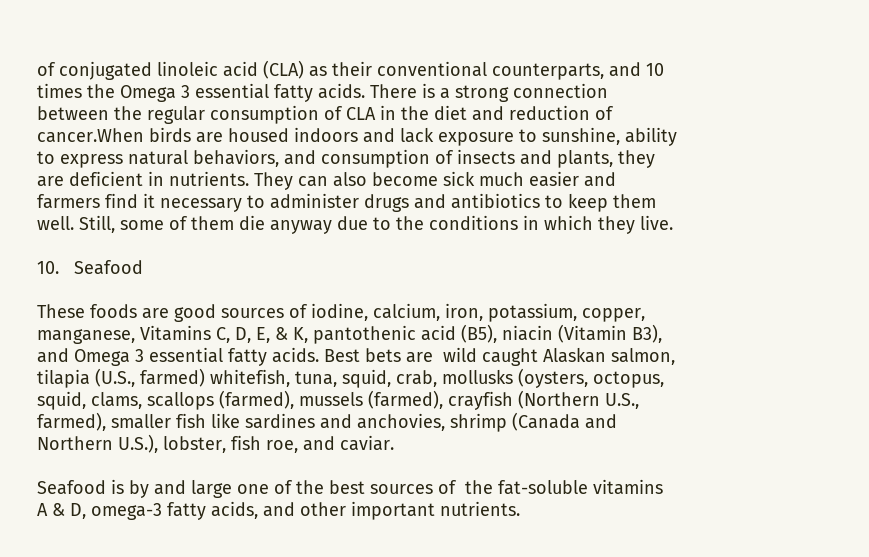of conjugated linoleic acid (CLA) as their conventional counterparts, and 10 times the Omega 3 essential fatty acids. There is a strong connection between the regular consumption of CLA in the diet and reduction of cancer.When birds are housed indoors and lack exposure to sunshine, ability to express natural behaviors, and consumption of insects and plants, they are deficient in nutrients. They can also become sick much easier and farmers find it necessary to administer drugs and antibiotics to keep them well. Still, some of them die anyway due to the conditions in which they live.

10.   Seafood

These foods are good sources of iodine, calcium, iron, potassium, copper, manganese, Vitamins C, D, E, & K, pantothenic acid (B5), niacin (Vitamin B3), and Omega 3 essential fatty acids. Best bets are  wild caught Alaskan salmon, tilapia (U.S., farmed) whitefish, tuna, squid, crab, mollusks (oysters, octopus, squid, clams, scallops (farmed), mussels (farmed), crayfish (Northern U.S., farmed), smaller fish like sardines and anchovies, shrimp (Canada and Northern U.S.), lobster, fish roe, and caviar.

Seafood is by and large one of the best sources of  the fat-soluble vitamins A & D, omega-3 fatty acids, and other important nutrients.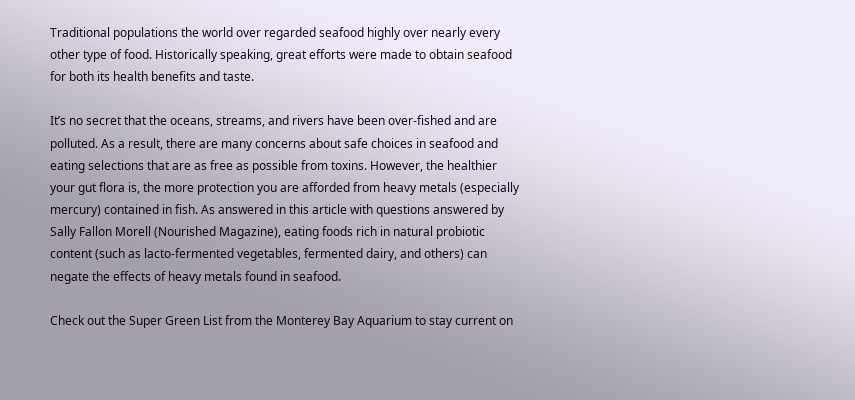Traditional populations the world over regarded seafood highly over nearly every other type of food. Historically speaking, great efforts were made to obtain seafood for both its health benefits and taste.

It’s no secret that the oceans, streams, and rivers have been over-fished and are polluted. As a result, there are many concerns about safe choices in seafood and eating selections that are as free as possible from toxins. However, the healthier your gut flora is, the more protection you are afforded from heavy metals (especially mercury) contained in fish. As answered in this article with questions answered by Sally Fallon Morell (Nourished Magazine), eating foods rich in natural probiotic content (such as lacto-fermented vegetables, fermented dairy, and others) can negate the effects of heavy metals found in seafood.

Check out the Super Green List from the Monterey Bay Aquarium to stay current on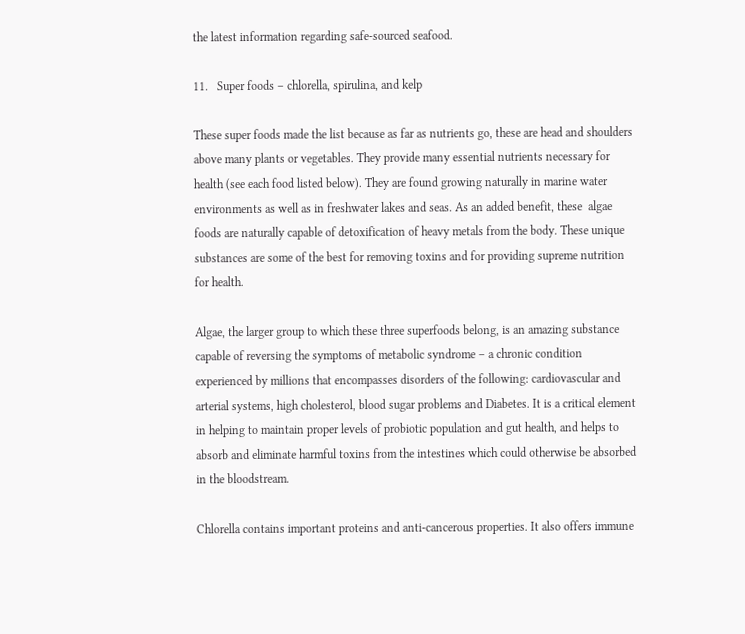the latest information regarding safe-sourced seafood.

11.   Super foods – chlorella, spirulina, and kelp

These super foods made the list because as far as nutrients go, these are head and shoulders above many plants or vegetables. They provide many essential nutrients necessary for health (see each food listed below). They are found growing naturally in marine water environments as well as in freshwater lakes and seas. As an added benefit, these  algae foods are naturally capable of detoxification of heavy metals from the body. These unique substances are some of the best for removing toxins and for providing supreme nutrition for health.

Algae, the larger group to which these three superfoods belong, is an amazing substance capable of reversing the symptoms of metabolic syndrome – a chronic condition experienced by millions that encompasses disorders of the following: cardiovascular and arterial systems, high cholesterol, blood sugar problems and Diabetes. It is a critical element in helping to maintain proper levels of probiotic population and gut health, and helps to absorb and eliminate harmful toxins from the intestines which could otherwise be absorbed in the bloodstream.

Chlorella contains important proteins and anti-cancerous properties. It also offers immune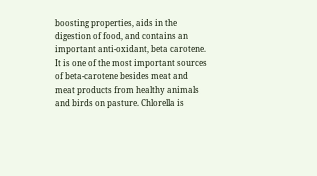boosting properties, aids in the digestion of food, and contains an important anti-oxidant, beta carotene. It is one of the most important sources of beta-carotene besides meat and meat products from healthy animals and birds on pasture. Chlorella is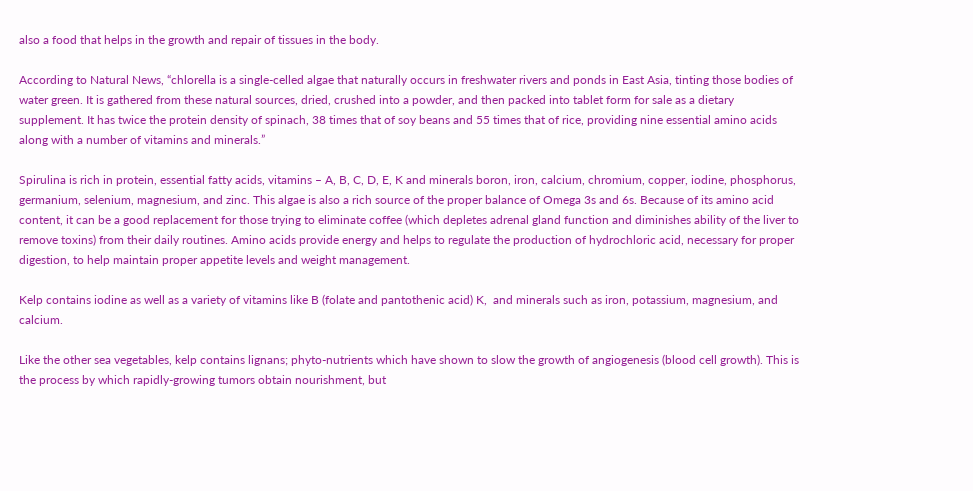also a food that helps in the growth and repair of tissues in the body.

According to Natural News, “chlorella is a single-celled algae that naturally occurs in freshwater rivers and ponds in East Asia, tinting those bodies of water green. It is gathered from these natural sources, dried, crushed into a powder, and then packed into tablet form for sale as a dietary supplement. It has twice the protein density of spinach, 38 times that of soy beans and 55 times that of rice, providing nine essential amino acids along with a number of vitamins and minerals.”

Spirulina is rich in protein, essential fatty acids, vitamins – A, B, C, D, E, K and minerals boron, iron, calcium, chromium, copper, iodine, phosphorus, germanium, selenium, magnesium, and zinc. This algae is also a rich source of the proper balance of Omega 3s and 6s. Because of its amino acid content, it can be a good replacement for those trying to eliminate coffee (which depletes adrenal gland function and diminishes ability of the liver to remove toxins) from their daily routines. Amino acids provide energy and helps to regulate the production of hydrochloric acid, necessary for proper digestion, to help maintain proper appetite levels and weight management.

Kelp contains iodine as well as a variety of vitamins like B (folate and pantothenic acid) K,  and minerals such as iron, potassium, magnesium, and calcium.

Like the other sea vegetables, kelp contains lignans; phyto-nutrients which have shown to slow the growth of angiogenesis (blood cell growth). This is the process by which rapidly-growing tumors obtain nourishment, but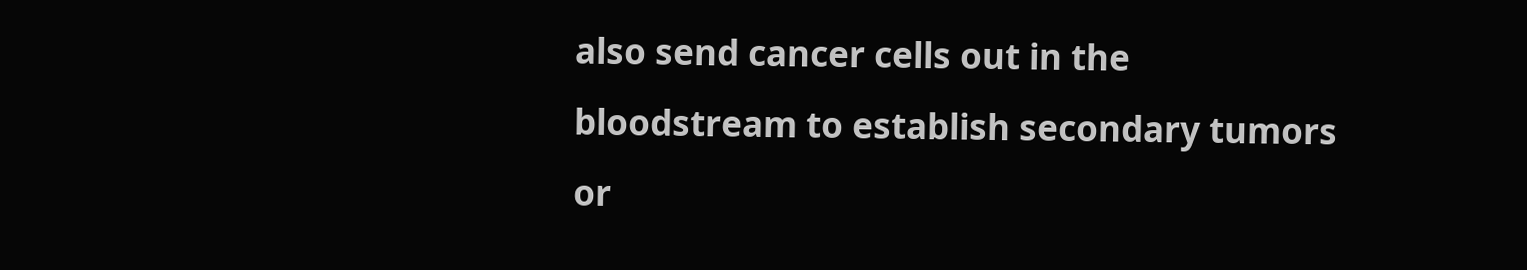also send cancer cells out in the bloodstream to establish secondary tumors or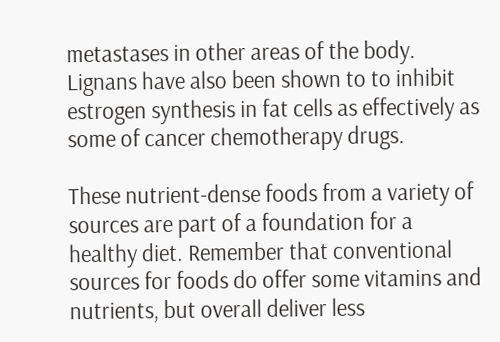metastases in other areas of the body. Lignans have also been shown to to inhibit estrogen synthesis in fat cells as effectively as some of cancer chemotherapy drugs.

These nutrient-dense foods from a variety of sources are part of a foundation for a healthy diet. Remember that conventional sources for foods do offer some vitamins and nutrients, but overall deliver less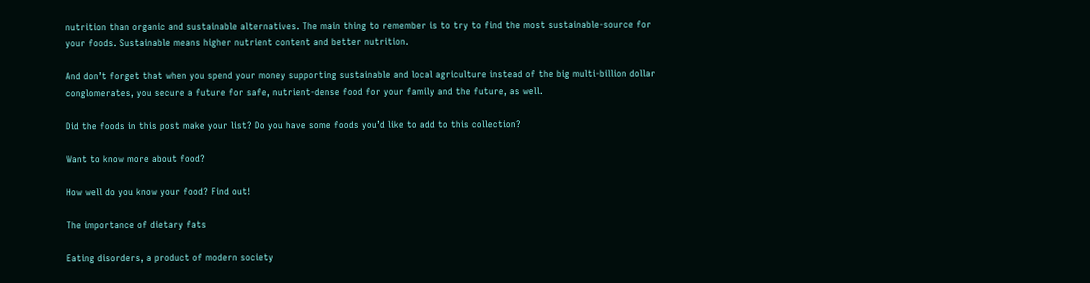nutrition than organic and sustainable alternatives. The main thing to remember is to try to find the most sustainable-source for your foods. Sustainable means higher nutrient content and better nutrition.

And don’t forget that when you spend your money supporting sustainable and local agriculture instead of the big multi-billion dollar conglomerates, you secure a future for safe, nutrient-dense food for your family and the future, as well.

Did the foods in this post make your list? Do you have some foods you’d like to add to this collection?

Want to know more about food?

How well do you know your food? Find out!

The importance of dietary fats

Eating disorders, a product of modern society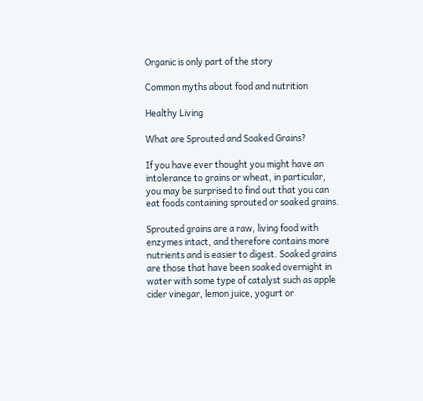Organic is only part of the story

Common myths about food and nutrition

Healthy Living

What are Sprouted and Soaked Grains?

If you have ever thought you might have an intolerance to grains or wheat, in particular, you may be surprised to find out that you can eat foods containing sprouted or soaked grains.

Sprouted grains are a raw, living food with enzymes intact, and therefore contains more nutrients and is easier to digest. Soaked grains are those that have been soaked overnight in water with some type of catalyst such as apple cider vinegar, lemon juice, yogurt or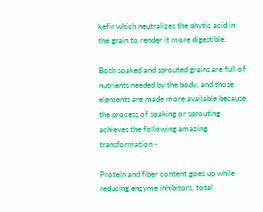kefir which neutralizes the phytic acid in the grain to render it more digestible.

Both soaked and sprouted grains are full of nutrients needed by the body, and those elements are made more available because the process of soaking or sprouting achieves the following amazing transformation -

Protein and fiber content goes up while reducing enzyme inhibitors, total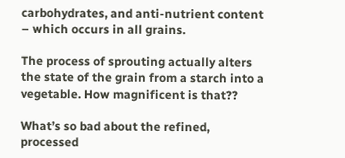carbohydrates, and anti-nutrient content – which occurs in all grains.

The process of sprouting actually alters the state of the grain from a starch into a vegetable. How magnificent is that??

What’s so bad about the refined, processed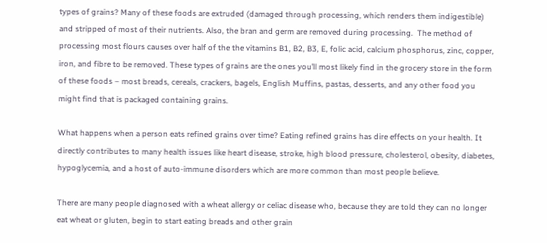types of grains? Many of these foods are extruded (damaged through processing, which renders them indigestible) and stripped of most of their nutrients. Also, the bran and germ are removed during processing.  The method of processing most flours causes over half of the the vitamins B1, B2, B3, E, folic acid, calcium phosphorus, zinc, copper, iron, and fibre to be removed. These types of grains are the ones you’ll most likely find in the grocery store in the form of these foods – most breads, cereals, crackers, bagels, English Muffins, pastas, desserts, and any other food you might find that is packaged containing grains.

What happens when a person eats refined grains over time? Eating refined grains has dire effects on your health. It directly contributes to many health issues like heart disease, stroke, high blood pressure, cholesterol, obesity, diabetes, hypoglycemia, and a host of auto-immune disorders which are more common than most people believe.

There are many people diagnosed with a wheat allergy or celiac disease who, because they are told they can no longer eat wheat or gluten, begin to start eating breads and other grain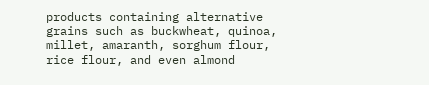products containing alternative grains such as buckwheat, quinoa, millet, amaranth, sorghum flour, rice flour, and even almond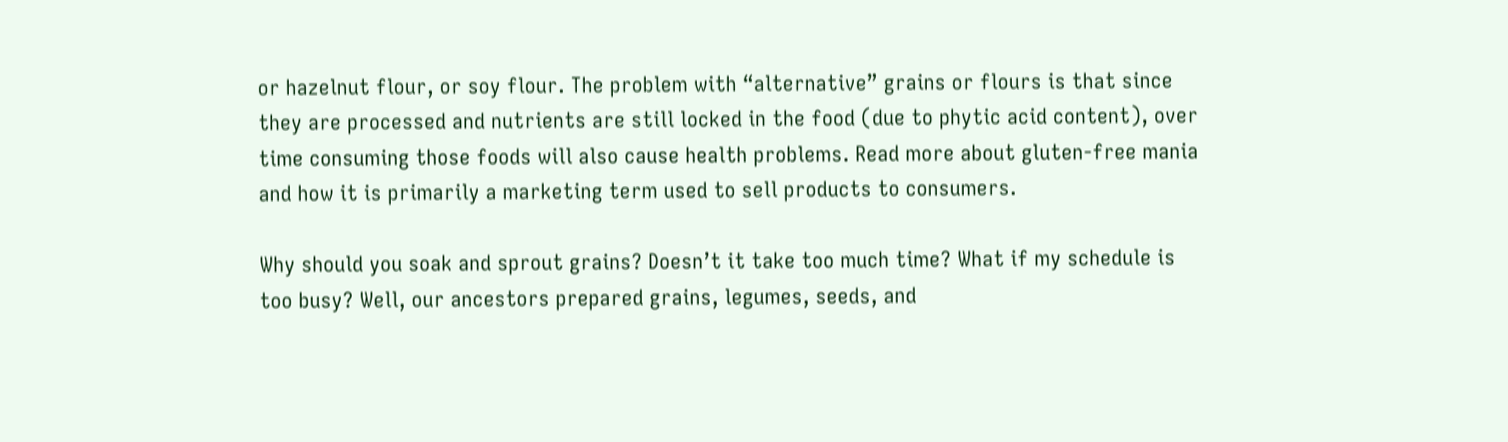or hazelnut flour, or soy flour. The problem with “alternative” grains or flours is that since they are processed and nutrients are still locked in the food (due to phytic acid content), over time consuming those foods will also cause health problems. Read more about gluten-free mania and how it is primarily a marketing term used to sell products to consumers.

Why should you soak and sprout grains? Doesn’t it take too much time? What if my schedule is too busy? Well, our ancestors prepared grains, legumes, seeds, and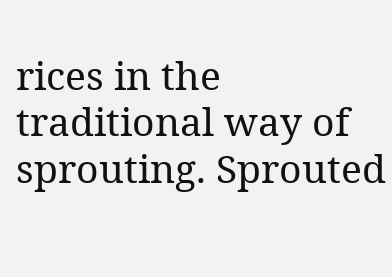rices in the traditional way of sprouting. Sprouted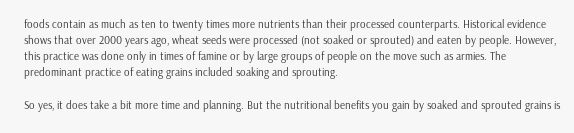foods contain as much as ten to twenty times more nutrients than their processed counterparts. Historical evidence shows that over 2000 years ago, wheat seeds were processed (not soaked or sprouted) and eaten by people. However, this practice was done only in times of famine or by large groups of people on the move such as armies. The predominant practice of eating grains included soaking and sprouting.

So yes, it does take a bit more time and planning. But the nutritional benefits you gain by soaked and sprouted grains is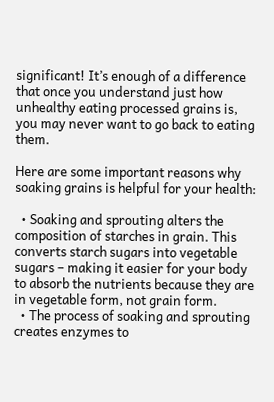significant! It’s enough of a difference that once you understand just how unhealthy eating processed grains is, you may never want to go back to eating them.

Here are some important reasons why soaking grains is helpful for your health:

  • Soaking and sprouting alters the composition of starches in grain. This converts starch sugars into vegetable sugars – making it easier for your body to absorb the nutrients because they are in vegetable form, not grain form.
  • The process of soaking and sprouting creates enzymes to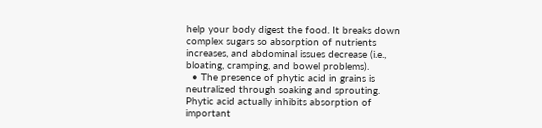help your body digest the food. It breaks down complex sugars so absorption of nutrients increases, and abdominal issues decrease (i.e., bloating, cramping, and bowel problems).
  • The presence of phytic acid in grains is neutralized through soaking and sprouting. Phytic acid actually inhibits absorption of important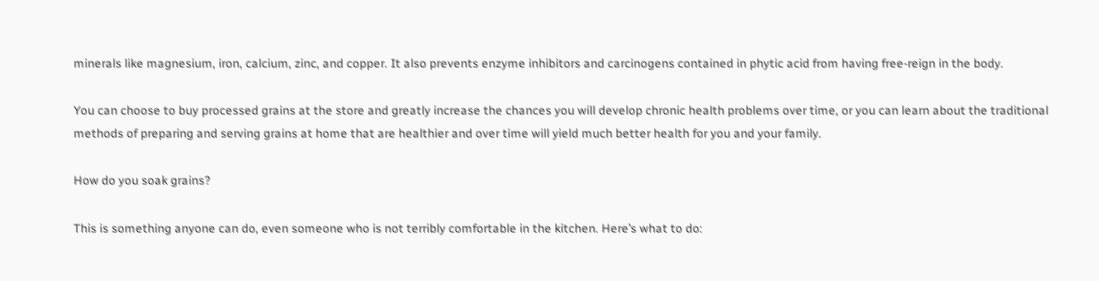minerals like magnesium, iron, calcium, zinc, and copper. It also prevents enzyme inhibitors and carcinogens contained in phytic acid from having free-reign in the body.

You can choose to buy processed grains at the store and greatly increase the chances you will develop chronic health problems over time, or you can learn about the traditional methods of preparing and serving grains at home that are healthier and over time will yield much better health for you and your family.

How do you soak grains?

This is something anyone can do, even someone who is not terribly comfortable in the kitchen. Here’s what to do: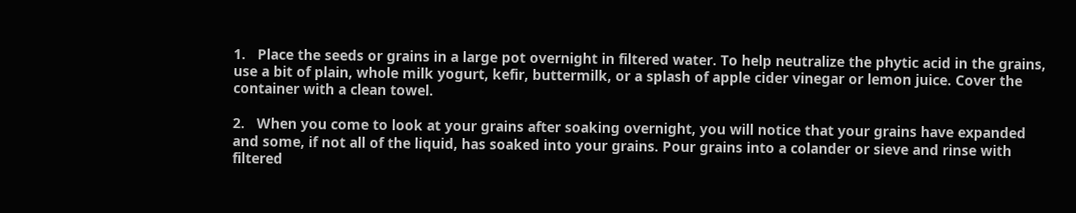1.   Place the seeds or grains in a large pot overnight in filtered water. To help neutralize the phytic acid in the grains, use a bit of plain, whole milk yogurt, kefir, buttermilk, or a splash of apple cider vinegar or lemon juice. Cover the container with a clean towel.

2.   When you come to look at your grains after soaking overnight, you will notice that your grains have expanded and some, if not all of the liquid, has soaked into your grains. Pour grains into a colander or sieve and rinse with filtered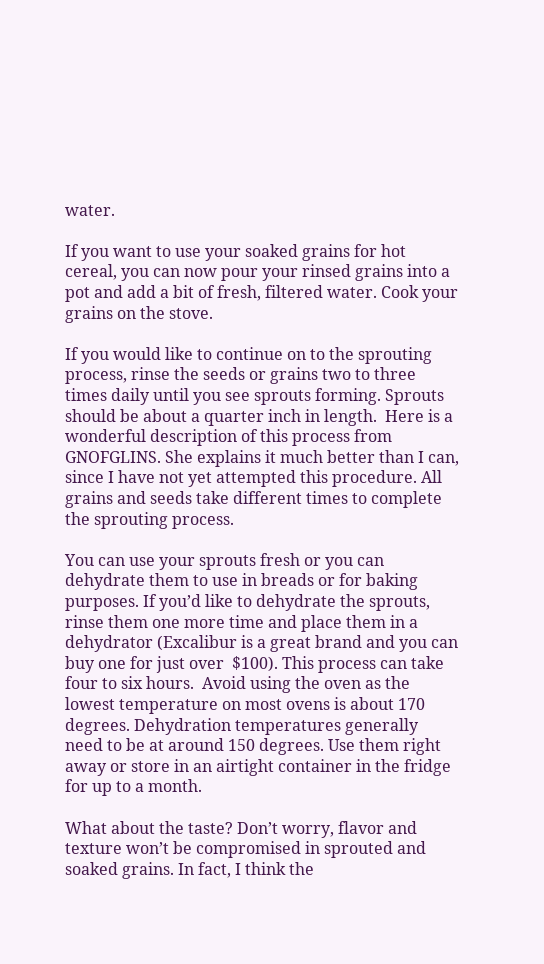water.

If you want to use your soaked grains for hot cereal, you can now pour your rinsed grains into a pot and add a bit of fresh, filtered water. Cook your grains on the stove.

If you would like to continue on to the sprouting process, rinse the seeds or grains two to three times daily until you see sprouts forming. Sprouts should be about a quarter inch in length.  Here is a wonderful description of this process from GNOFGLINS. She explains it much better than I can, since I have not yet attempted this procedure. All grains and seeds take different times to complete the sprouting process.

You can use your sprouts fresh or you can dehydrate them to use in breads or for baking purposes. If you’d like to dehydrate the sprouts, rinse them one more time and place them in a dehydrator (Excalibur is a great brand and you can buy one for just over  $100). This process can take four to six hours.  Avoid using the oven as the lowest temperature on most ovens is about 170 degrees. Dehydration temperatures generally need to be at around 150 degrees. Use them right away or store in an airtight container in the fridge for up to a month.

What about the taste? Don’t worry, flavor and texture won’t be compromised in sprouted and soaked grains. In fact, I think the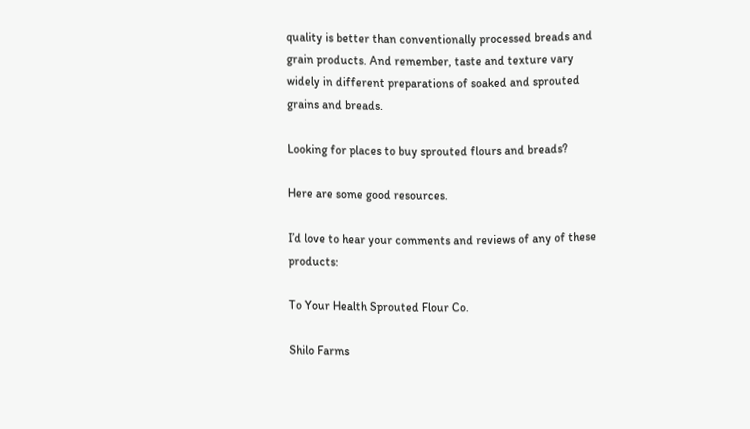quality is better than conventionally processed breads and grain products. And remember, taste and texture vary widely in different preparations of soaked and sprouted grains and breads.

Looking for places to buy sprouted flours and breads?

Here are some good resources.

I’d love to hear your comments and reviews of any of these products:

To Your Health Sprouted Flour Co.

Shilo Farms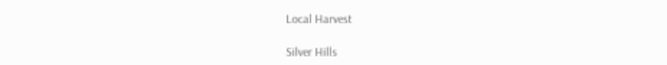Local Harvest

Silver Hills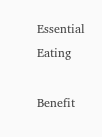Essential Eating

Benefit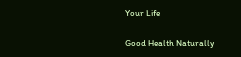Your Life

Good Health Naturally